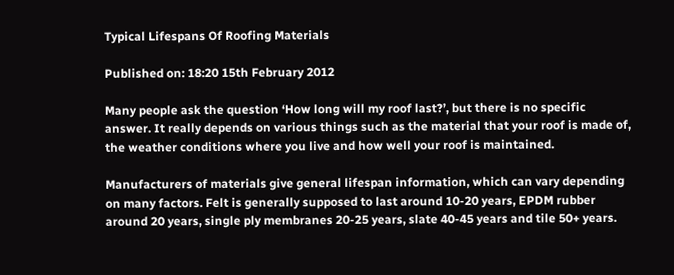Typical Lifespans Of Roofing Materials

Published on: 18:20 15th February 2012

Many people ask the question ‘How long will my roof last?’, but there is no specific answer. It really depends on various things such as the material that your roof is made of, the weather conditions where you live and how well your roof is maintained.

Manufacturers of materials give general lifespan information, which can vary depending on many factors. Felt is generally supposed to last around 10-20 years, EPDM rubber around 20 years, single ply membranes 20-25 years, slate 40-45 years and tile 50+ years.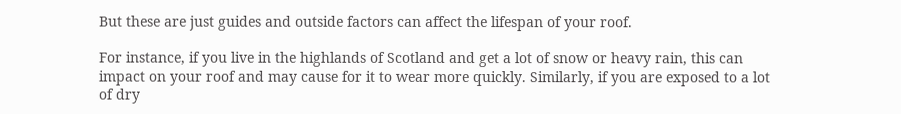But these are just guides and outside factors can affect the lifespan of your roof.

For instance, if you live in the highlands of Scotland and get a lot of snow or heavy rain, this can impact on your roof and may cause for it to wear more quickly. Similarly, if you are exposed to a lot of dry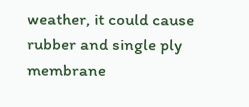weather, it could cause rubber and single ply membrane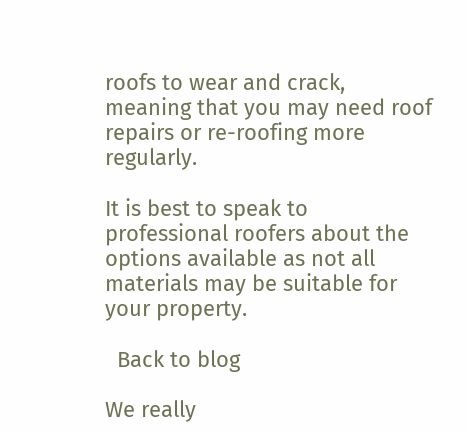roofs to wear and crack, meaning that you may need roof repairs or re-roofing more regularly.

It is best to speak to professional roofers about the options available as not all materials may be suitable for your property.

  Back to blog

We really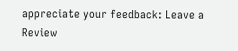appreciate your feedback: Leave a Review